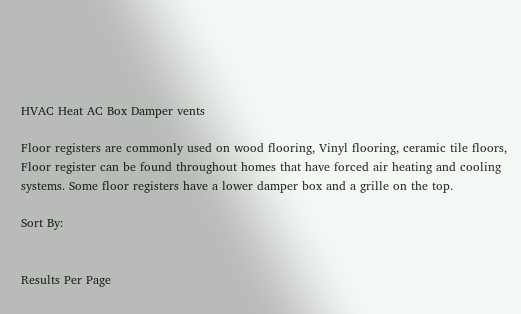HVAC Heat AC Box Damper vents

Floor registers are commonly used on wood flooring, Vinyl flooring, ceramic tile floors, Floor register can be found throughout homes that have forced air heating and cooling systems. Some floor registers have a lower damper box and a grille on the top.

Sort By:


Results Per Page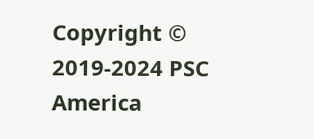Copyright © 2019-2024 PSC America